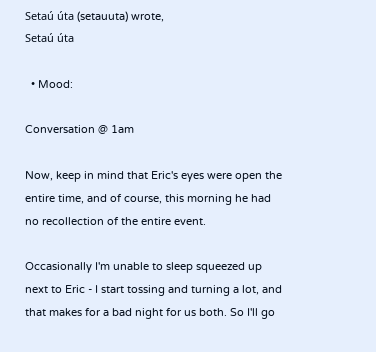Setaú úta (setauuta) wrote,
Setaú úta

  • Mood:

Conversation @ 1am

Now, keep in mind that Eric's eyes were open the entire time, and of course, this morning he had no recollection of the entire event.

Occasionally I'm unable to sleep squeezed up next to Eric - I start tossing and turning a lot, and that makes for a bad night for us both. So I'll go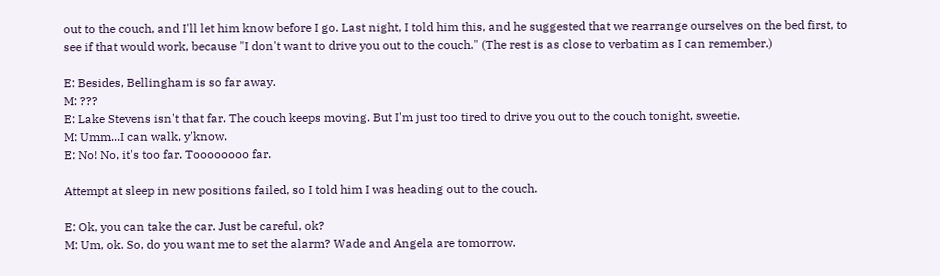out to the couch, and I'll let him know before I go. Last night, I told him this, and he suggested that we rearrange ourselves on the bed first, to see if that would work, because "I don't want to drive you out to the couch." (The rest is as close to verbatim as I can remember.)

E: Besides, Bellingham is so far away.
M: ???
E: Lake Stevens isn't that far. The couch keeps moving. But I'm just too tired to drive you out to the couch tonight, sweetie.
M: Umm...I can walk, y'know.
E: No! No, it's too far. Toooooooo far.

Attempt at sleep in new positions failed, so I told him I was heading out to the couch.

E: Ok, you can take the car. Just be careful, ok?
M: Um, ok. So, do you want me to set the alarm? Wade and Angela are tomorrow.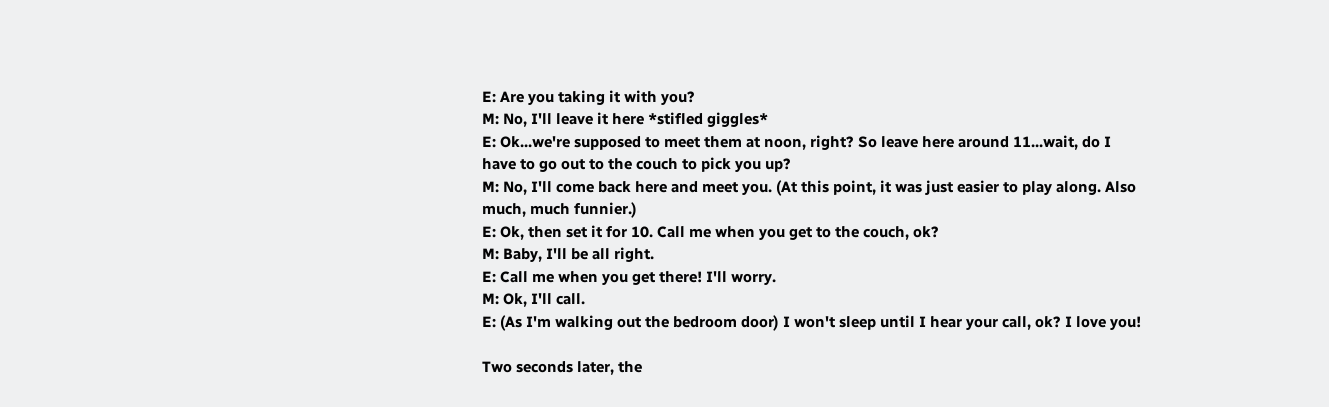E: Are you taking it with you?
M: No, I'll leave it here *stifled giggles*
E: Ok...we're supposed to meet them at noon, right? So leave here around 11...wait, do I have to go out to the couch to pick you up?
M: No, I'll come back here and meet you. (At this point, it was just easier to play along. Also much, much funnier.)
E: Ok, then set it for 10. Call me when you get to the couch, ok?
M: Baby, I'll be all right.
E: Call me when you get there! I'll worry.
M: Ok, I'll call.
E: (As I'm walking out the bedroom door) I won't sleep until I hear your call, ok? I love you!

Two seconds later, the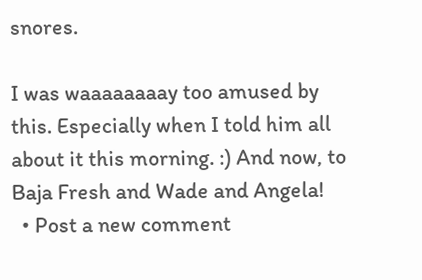snores.

I was waaaaaaaay too amused by this. Especially when I told him all about it this morning. :) And now, to Baja Fresh and Wade and Angela!
  • Post a new comment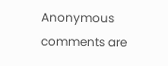Anonymous comments are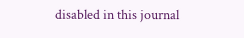disabled in this journal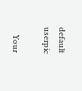default userpic

    Your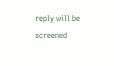reply will be screened